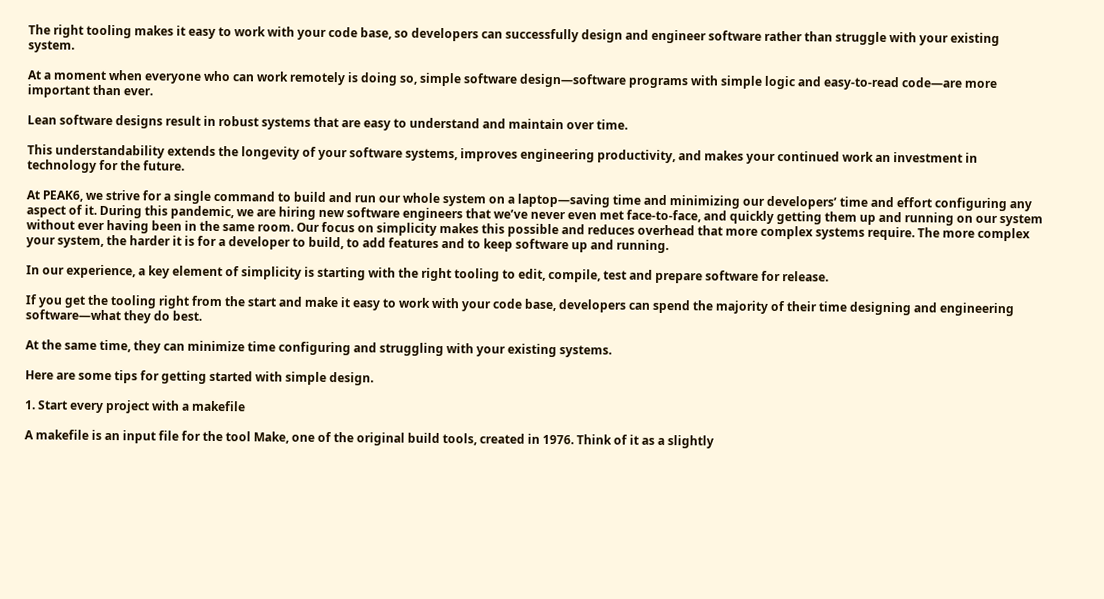The right tooling makes it easy to work with your code base, so developers can successfully design and engineer software rather than struggle with your existing system.

At a moment when everyone who can work remotely is doing so, simple software design—software programs with simple logic and easy-to-read code—are more important than ever.

Lean software designs result in robust systems that are easy to understand and maintain over time.

This understandability extends the longevity of your software systems, improves engineering productivity, and makes your continued work an investment in technology for the future.

At PEAK6, we strive for a single command to build and run our whole system on a laptop—saving time and minimizing our developers’ time and effort configuring any aspect of it. During this pandemic, we are hiring new software engineers that we’ve never even met face-to-face, and quickly getting them up and running on our system without ever having been in the same room. Our focus on simplicity makes this possible and reduces overhead that more complex systems require. The more complex your system, the harder it is for a developer to build, to add features and to keep software up and running.

In our experience, a key element of simplicity is starting with the right tooling to edit, compile, test and prepare software for release.

If you get the tooling right from the start and make it easy to work with your code base, developers can spend the majority of their time designing and engineering software—what they do best.

At the same time, they can minimize time configuring and struggling with your existing systems.

Here are some tips for getting started with simple design.

1. Start every project with a makefile

A makefile is an input file for the tool Make, one of the original build tools, created in 1976. Think of it as a slightly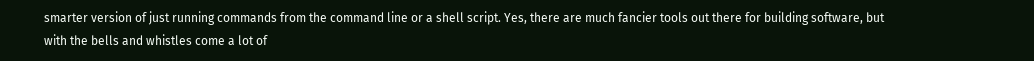smarter version of just running commands from the command line or a shell script. Yes, there are much fancier tools out there for building software, but with the bells and whistles come a lot of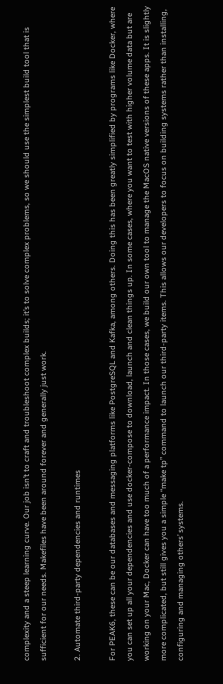complexity and a steep learning curve. Our job isn’t to craft and troubleshoot complex builds; it’s to solve complex problems, so we should use the simplest build tool that is sufficient for our needs. Makefiles have been around forever and generally just work.

2. Automate third-party dependencies and runtimes

For PEAK6, these can be our databases and messaging platforms like PostgreSQL and Kafka, among others. Doing this has been greatly simplified by programs like Docker, where you can set up all your dependencies and use docker-compose to download, launch and clean things up. In some cases, where you want to test with higher volume data but are working on your Mac, Docker can have too much of a performance impact. In those cases, we build our own tool to manage the MacOS native versions of these apps. It is slightly more complicated, but still gives you a simple “make tp” command to launch our third-party items. This allows our developers to focus on building systems rather than installing, configuring and managing others’ systems.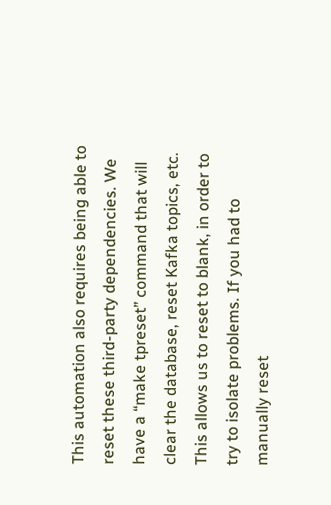This automation also requires being able to reset these third-party dependencies. We have a “make tpreset” command that will clear the database, reset Kafka topics, etc. This allows us to reset to blank, in order to try to isolate problems. If you had to manually reset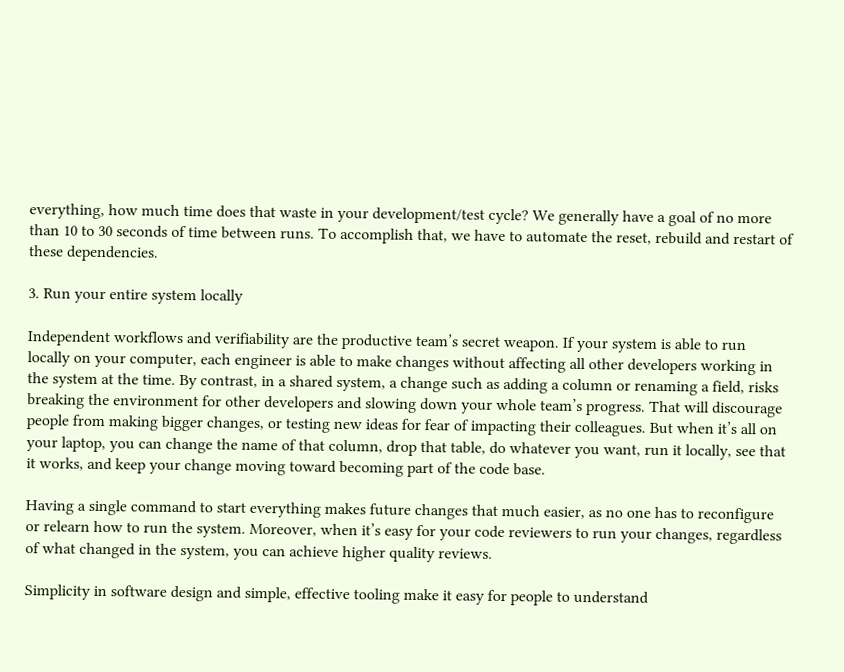everything, how much time does that waste in your development/test cycle? We generally have a goal of no more than 10 to 30 seconds of time between runs. To accomplish that, we have to automate the reset, rebuild and restart of these dependencies.

3. Run your entire system locally

Independent workflows and verifiability are the productive team’s secret weapon. If your system is able to run locally on your computer, each engineer is able to make changes without affecting all other developers working in the system at the time. By contrast, in a shared system, a change such as adding a column or renaming a field, risks breaking the environment for other developers and slowing down your whole team’s progress. That will discourage people from making bigger changes, or testing new ideas for fear of impacting their colleagues. But when it’s all on your laptop, you can change the name of that column, drop that table, do whatever you want, run it locally, see that it works, and keep your change moving toward becoming part of the code base.

Having a single command to start everything makes future changes that much easier, as no one has to reconfigure or relearn how to run the system. Moreover, when it’s easy for your code reviewers to run your changes, regardless of what changed in the system, you can achieve higher quality reviews.

Simplicity in software design and simple, effective tooling make it easy for people to understand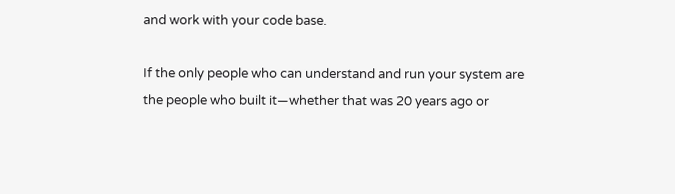and work with your code base.

If the only people who can understand and run your system are the people who built it—whether that was 20 years ago or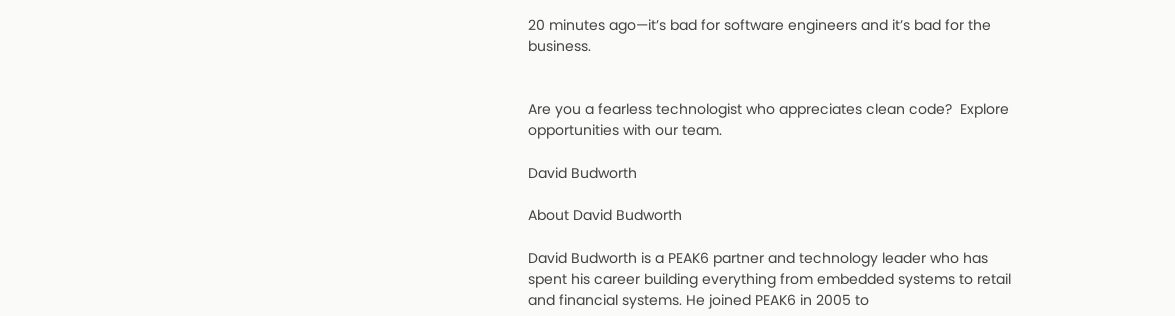20 minutes ago—it’s bad for software engineers and it’s bad for the business.


Are you a fearless technologist who appreciates clean code?  Explore opportunities with our team.

David Budworth

About David Budworth

David Budworth is a PEAK6 partner and technology leader who has spent his career building everything from embedded systems to retail and financial systems. He joined PEAK6 in 2005 to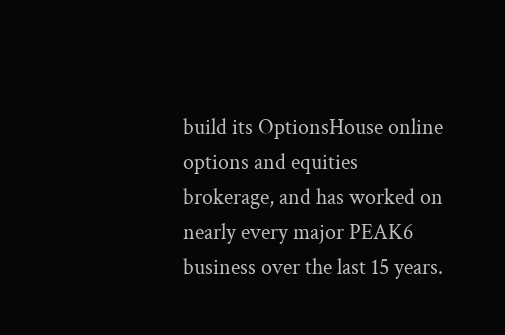build its OptionsHouse online options and equities brokerage, and has worked on nearly every major PEAK6 business over the last 15 years.